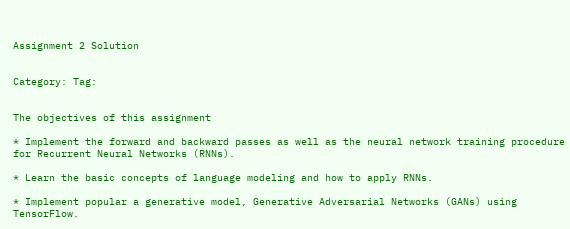Assignment 2 Solution


Category: Tag:


The objectives of this assignment

* Implement the forward and backward passes as well as the neural network training procedure for Recurrent Neural Networks (RNNs).

* Learn the basic concepts of language modeling and how to apply RNNs.

* Implement popular a generative model, Generative Adversarial Networks (GANs) using TensorFlow.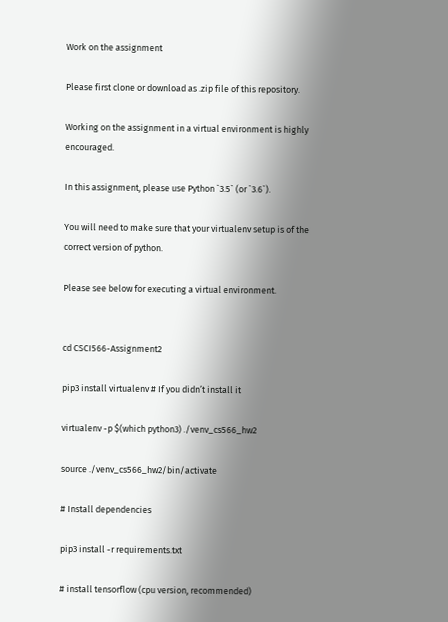Work on the assignment

Please first clone or download as .zip file of this repository.

Working on the assignment in a virtual environment is highly encouraged.

In this assignment, please use Python `3.5` (or `3.6`).

You will need to make sure that your virtualenv setup is of the correct version of python.

Please see below for executing a virtual environment.


cd CSCI566-Assignment2

pip3 install virtualenv # If you didn’t install it

virtualenv -p $(which python3) ./venv_cs566_hw2

source ./venv_cs566_hw2/bin/activate

# Install dependencies

pip3 install -r requirements.txt

# install tensorflow (cpu version, recommended)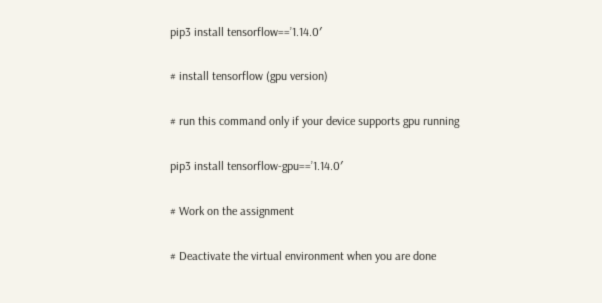pip3 install tensorflow==’1.14.0′

# install tensorflow (gpu version)

# run this command only if your device supports gpu running

pip3 install tensorflow-gpu==’1.14.0′

# Work on the assignment

# Deactivate the virtual environment when you are done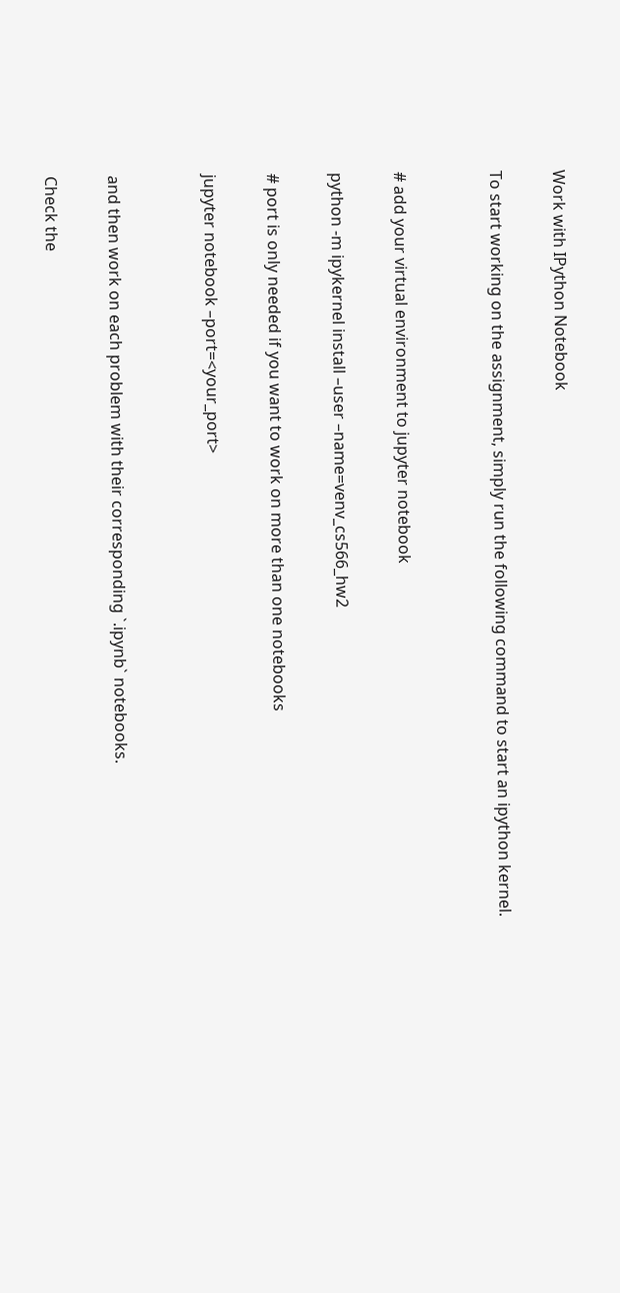Work with IPython Notebook

To start working on the assignment, simply run the following command to start an ipython kernel.


# add your virtual environment to jupyter notebook

python -m ipykernel install –user –name=venv_cs566_hw2

# port is only needed if you want to work on more than one notebooks

jupyter notebook –port=<your_port>


and then work on each problem with their corresponding `.ipynb` notebooks.

Check the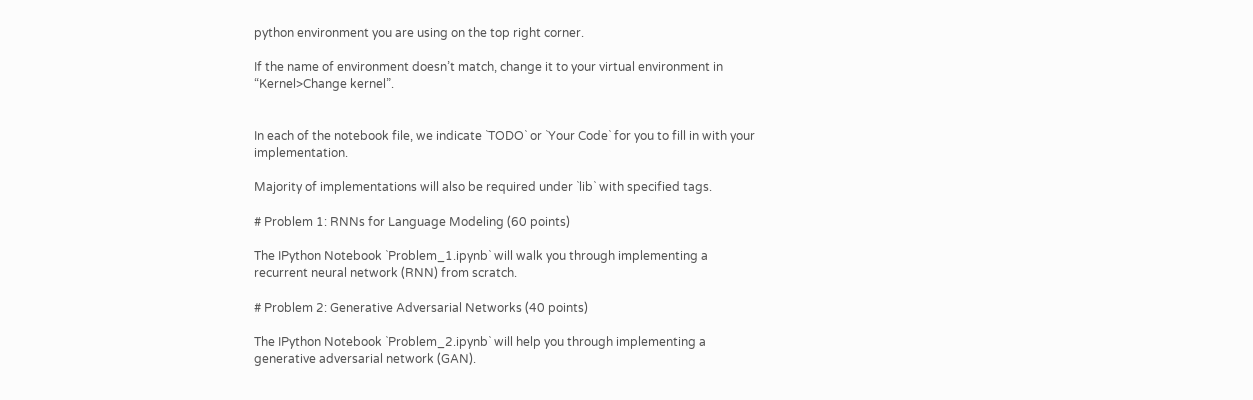python environment you are using on the top right corner.

If the name of environment doesn’t match, change it to your virtual environment in “Kernel>Change kernel”.


In each of the notebook file, we indicate `TODO` or `Your Code` for you to fill in with your implementation.

Majority of implementations will also be required under `lib` with specified tags.

# Problem 1: RNNs for Language Modeling (60 points)

The IPython Notebook `Problem_1.ipynb` will walk you through implementing a recurrent neural network (RNN) from scratch.

# Problem 2: Generative Adversarial Networks (40 points)

The IPython Notebook `Problem_2.ipynb` will help you through implementing a generative adversarial network (GAN).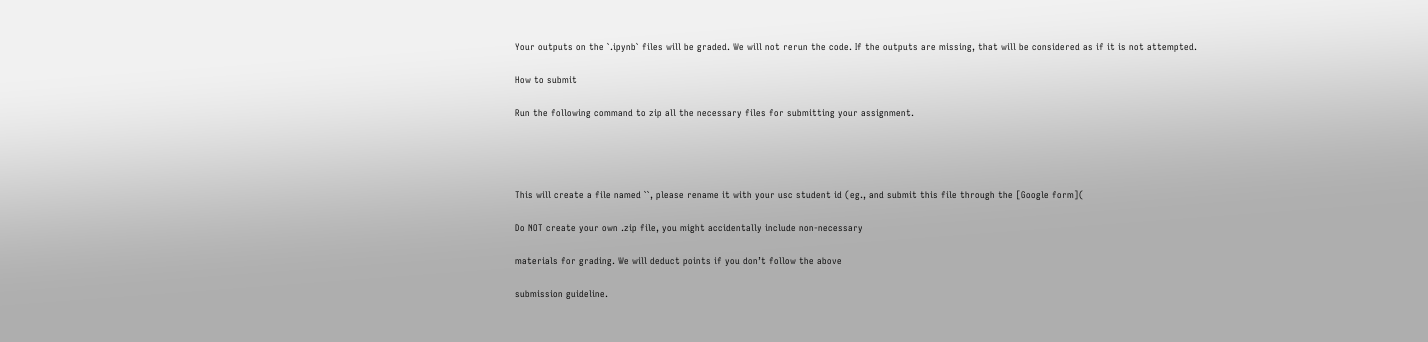Your outputs on the `.ipynb` files will be graded. We will not rerun the code. If the outputs are missing, that will be considered as if it is not attempted.

How to submit

Run the following command to zip all the necessary files for submitting your assignment.




This will create a file named ``, please rename it with your usc student id (eg., and submit this file through the [Google form](

Do NOT create your own .zip file, you might accidentally include non-necessary

materials for grading. We will deduct points if you don’t follow the above

submission guideline.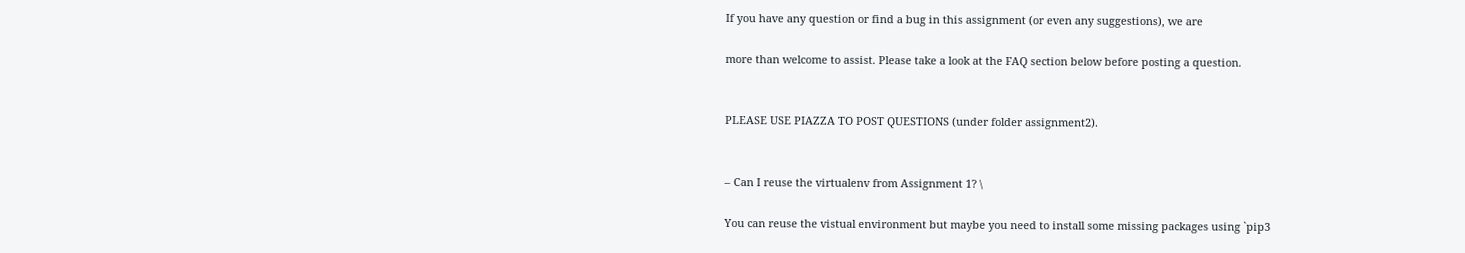If you have any question or find a bug in this assignment (or even any suggestions), we are

more than welcome to assist. Please take a look at the FAQ section below before posting a question.


PLEASE USE PIAZZA TO POST QUESTIONS (under folder assignment2).


– Can I reuse the virtualenv from Assignment 1? \

You can reuse the vistual environment but maybe you need to install some missing packages using `pip3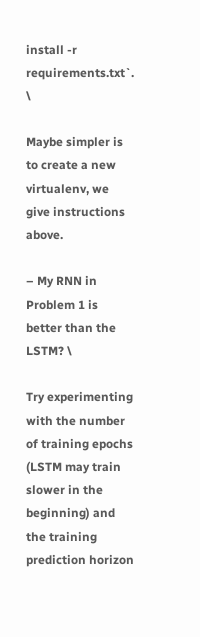install -r requirements.txt`. \

Maybe simpler is to create a new virtualenv, we give instructions above.

– My RNN in Problem 1 is better than the LSTM? \

Try experimenting with the number of training epochs (LSTM may train slower in the beginning) and the training prediction horizon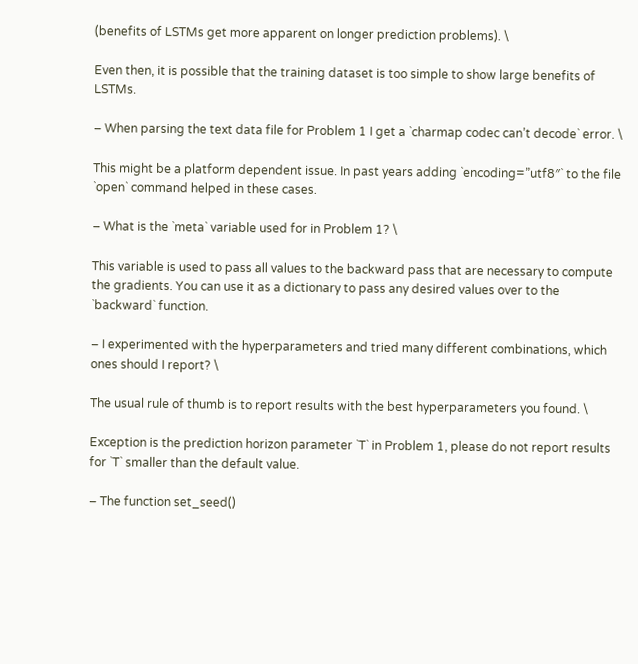(benefits of LSTMs get more apparent on longer prediction problems). \

Even then, it is possible that the training dataset is too simple to show large benefits of LSTMs.

– When parsing the text data file for Problem 1 I get a `charmap codec can’t decode` error. \

This might be a platform dependent issue. In past years adding `encoding=”utf8″` to the file `open` command helped in these cases.

– What is the `meta` variable used for in Problem 1? \

This variable is used to pass all values to the backward pass that are necessary to compute the gradients. You can use it as a dictionary to pass any desired values over to the `backward` function.

– I experimented with the hyperparameters and tried many different combinations, which ones should I report? \

The usual rule of thumb is to report results with the best hyperparameters you found. \

Exception is the prediction horizon parameter `T` in Problem 1, please do not report results for `T` smaller than the default value.

– The function set_seed()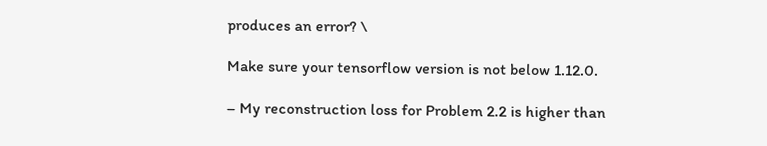produces an error? \

Make sure your tensorflow version is not below 1.12.0.

– My reconstruction loss for Problem 2.2 is higher than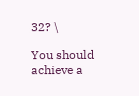32? \

You should achieve a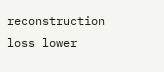reconstruction loss lower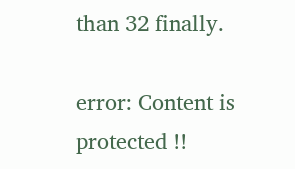than 32 finally.

error: Content is protected !!